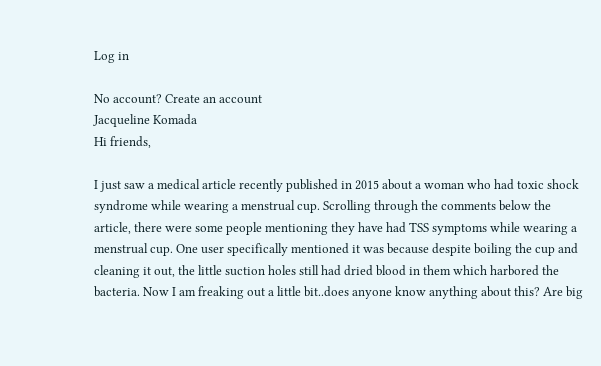Log in

No account? Create an account
Jacqueline Komada
Hi friends,

I just saw a medical article recently published in 2015 about a woman who had toxic shock syndrome while wearing a menstrual cup. Scrolling through the comments below the article, there were some people mentioning they have had TSS symptoms while wearing a menstrual cup. One user specifically mentioned it was because despite boiling the cup and cleaning it out, the little suction holes still had dried blood in them which harbored the bacteria. Now I am freaking out a little bit..does anyone know anything about this? Are big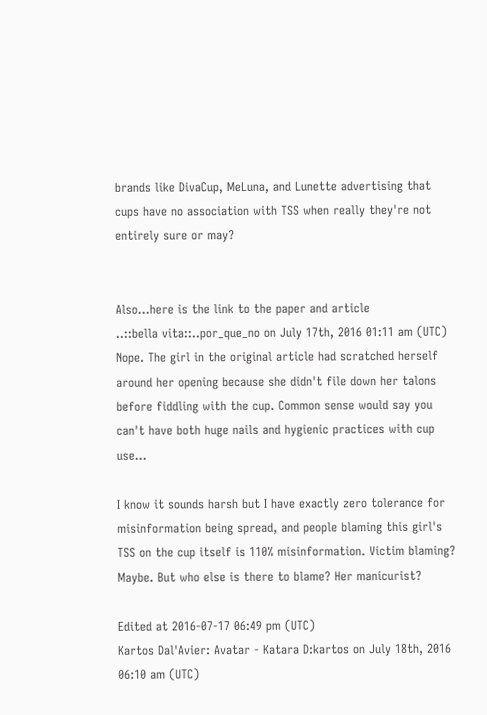brands like DivaCup, MeLuna, and Lunette advertising that cups have no association with TSS when really they're not entirely sure or may?


Also...here is the link to the paper and article
..::bella vita::..por_que_no on July 17th, 2016 01:11 am (UTC)
Nope. The girl in the original article had scratched herself around her opening because she didn't file down her talons before fiddling with the cup. Common sense would say you can't have both huge nails and hygienic practices with cup use...

I know it sounds harsh but I have exactly zero tolerance for misinformation being spread, and people blaming this girl's TSS on the cup itself is 110% misinformation. Victim blaming? Maybe. But who else is there to blame? Her manicurist?

Edited at 2016-07-17 06:49 pm (UTC)
Kartos Dal'Avier: Avatar - Katara D:kartos on July 18th, 2016 06:10 am (UTC)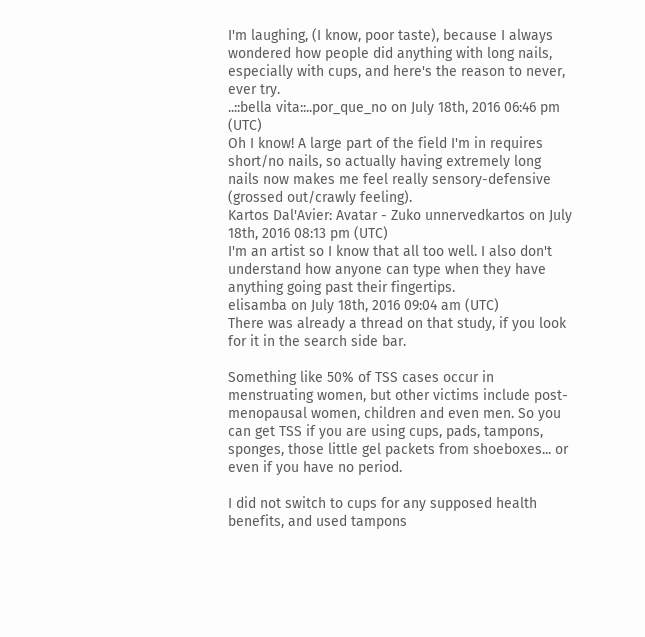I'm laughing, (I know, poor taste), because I always wondered how people did anything with long nails, especially with cups, and here's the reason to never, ever try.
..::bella vita::..por_que_no on July 18th, 2016 06:46 pm (UTC)
Oh I know! A large part of the field I'm in requires short/no nails, so actually having extremely long nails now makes me feel really sensory-defensive (grossed out/crawly feeling).
Kartos Dal'Avier: Avatar - Zuko unnervedkartos on July 18th, 2016 08:13 pm (UTC)
I'm an artist so I know that all too well. I also don't understand how anyone can type when they have anything going past their fingertips.
elisamba on July 18th, 2016 09:04 am (UTC)
There was already a thread on that study, if you look for it in the search side bar.

Something like 50% of TSS cases occur in menstruating women, but other victims include post-menopausal women, children and even men. So you can get TSS if you are using cups, pads, tampons, sponges, those little gel packets from shoeboxes... or even if you have no period.

I did not switch to cups for any supposed health benefits, and used tampons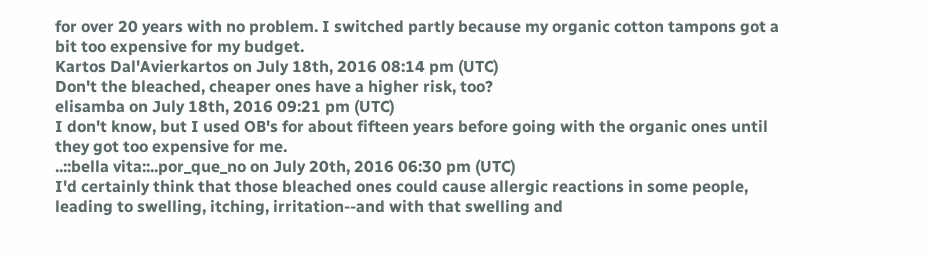for over 20 years with no problem. I switched partly because my organic cotton tampons got a bit too expensive for my budget.
Kartos Dal'Avierkartos on July 18th, 2016 08:14 pm (UTC)
Don't the bleached, cheaper ones have a higher risk, too?
elisamba on July 18th, 2016 09:21 pm (UTC)
I don't know, but I used OB's for about fifteen years before going with the organic ones until they got too expensive for me.
..::bella vita::..por_que_no on July 20th, 2016 06:30 pm (UTC)
I'd certainly think that those bleached ones could cause allergic reactions in some people, leading to swelling, itching, irritation--and with that swelling and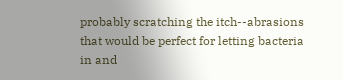probably scratching the itch--abrasions that would be perfect for letting bacteria in and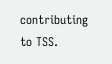contributing to TSS.